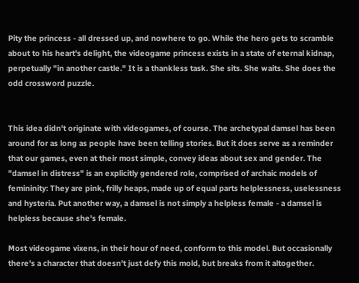Pity the princess - all dressed up, and nowhere to go. While the hero gets to scramble about to his heart's delight, the videogame princess exists in a state of eternal kidnap, perpetually "in another castle." It is a thankless task. She sits. She waits. She does the odd crossword puzzle.


This idea didn't originate with videogames, of course. The archetypal damsel has been around for as long as people have been telling stories. But it does serve as a reminder that our games, even at their most simple, convey ideas about sex and gender. The "damsel in distress" is an explicitly gendered role, comprised of archaic models of femininity: They are pink, frilly heaps, made up of equal parts helplessness, uselessness and hysteria. Put another way, a damsel is not simply a helpless female - a damsel is helpless because she's female.

Most videogame vixens, in their hour of need, conform to this model. But occasionally there's a character that doesn't just defy this mold, but breaks from it altogether.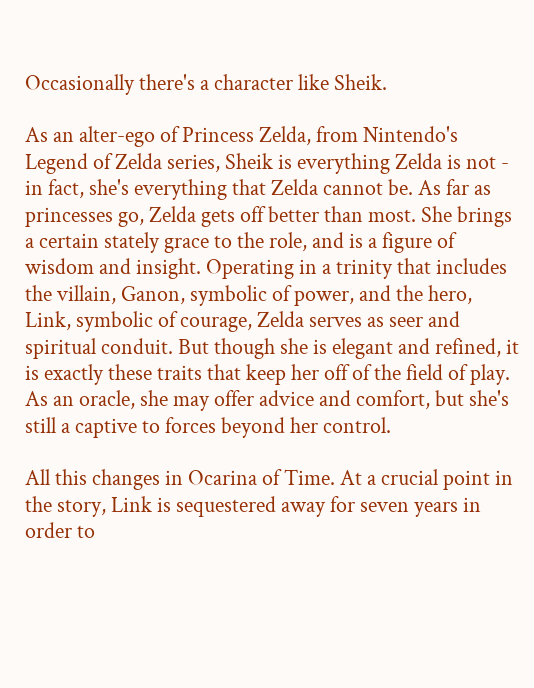Occasionally there's a character like Sheik.

As an alter-ego of Princess Zelda, from Nintendo's Legend of Zelda series, Sheik is everything Zelda is not - in fact, she's everything that Zelda cannot be. As far as princesses go, Zelda gets off better than most. She brings a certain stately grace to the role, and is a figure of wisdom and insight. Operating in a trinity that includes the villain, Ganon, symbolic of power, and the hero, Link, symbolic of courage, Zelda serves as seer and spiritual conduit. But though she is elegant and refined, it is exactly these traits that keep her off of the field of play. As an oracle, she may offer advice and comfort, but she's still a captive to forces beyond her control.

All this changes in Ocarina of Time. At a crucial point in the story, Link is sequestered away for seven years in order to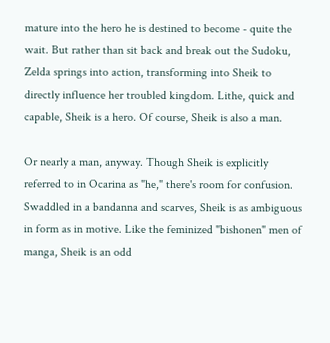mature into the hero he is destined to become - quite the wait. But rather than sit back and break out the Sudoku, Zelda springs into action, transforming into Sheik to directly influence her troubled kingdom. Lithe, quick and capable, Sheik is a hero. Of course, Sheik is also a man.

Or nearly a man, anyway. Though Sheik is explicitly referred to in Ocarina as "he," there's room for confusion. Swaddled in a bandanna and scarves, Sheik is as ambiguous in form as in motive. Like the feminized "bishonen" men of manga, Sheik is an odd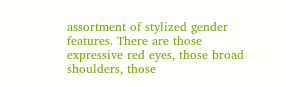assortment of stylized gender features. There are those expressive red eyes, those broad shoulders, those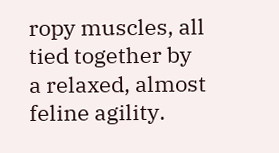ropy muscles, all tied together by a relaxed, almost feline agility.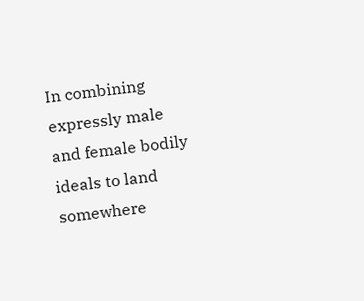In combining expressly male and female bodily ideals to land somewhere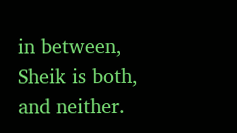in between, Sheik is both, and neither.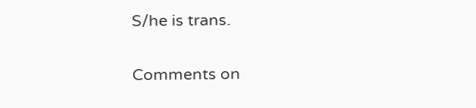S/he is trans.

Comments on